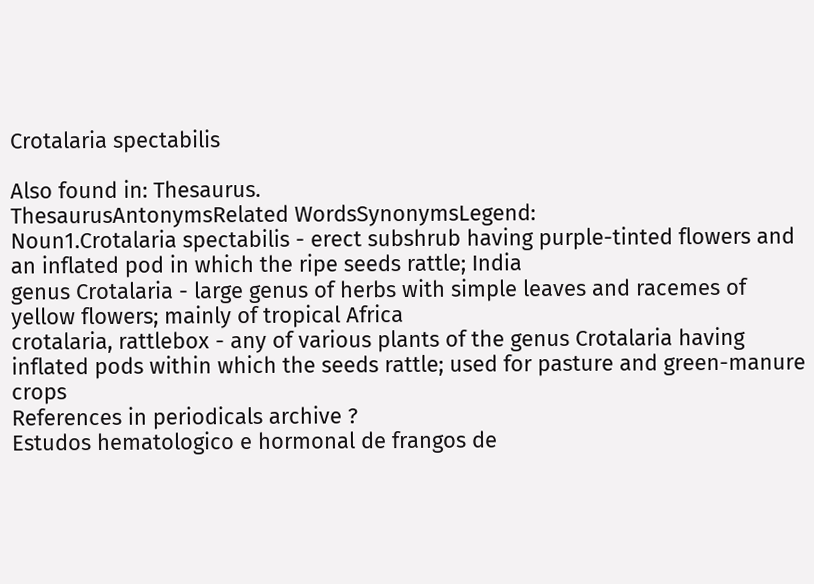Crotalaria spectabilis

Also found in: Thesaurus.
ThesaurusAntonymsRelated WordsSynonymsLegend:
Noun1.Crotalaria spectabilis - erect subshrub having purple-tinted flowers and an inflated pod in which the ripe seeds rattle; India
genus Crotalaria - large genus of herbs with simple leaves and racemes of yellow flowers; mainly of tropical Africa
crotalaria, rattlebox - any of various plants of the genus Crotalaria having inflated pods within which the seeds rattle; used for pasture and green-manure crops
References in periodicals archive ?
Estudos hematologico e hormonal de frangos de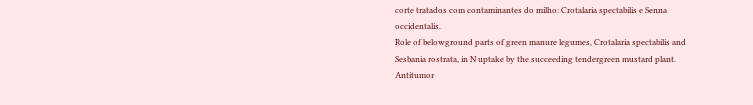corte tratados com contaminantes do milho: Crotalaria spectabilis e Senna occidentalis.
Role of belowground parts of green manure legumes, Crotalaria spectabilis and Sesbania rostrata, in N uptake by the succeeding tendergreen mustard plant.
Antitumor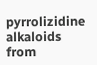pyrrolizidine alkaloids from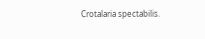Crotalaria spectabilis.